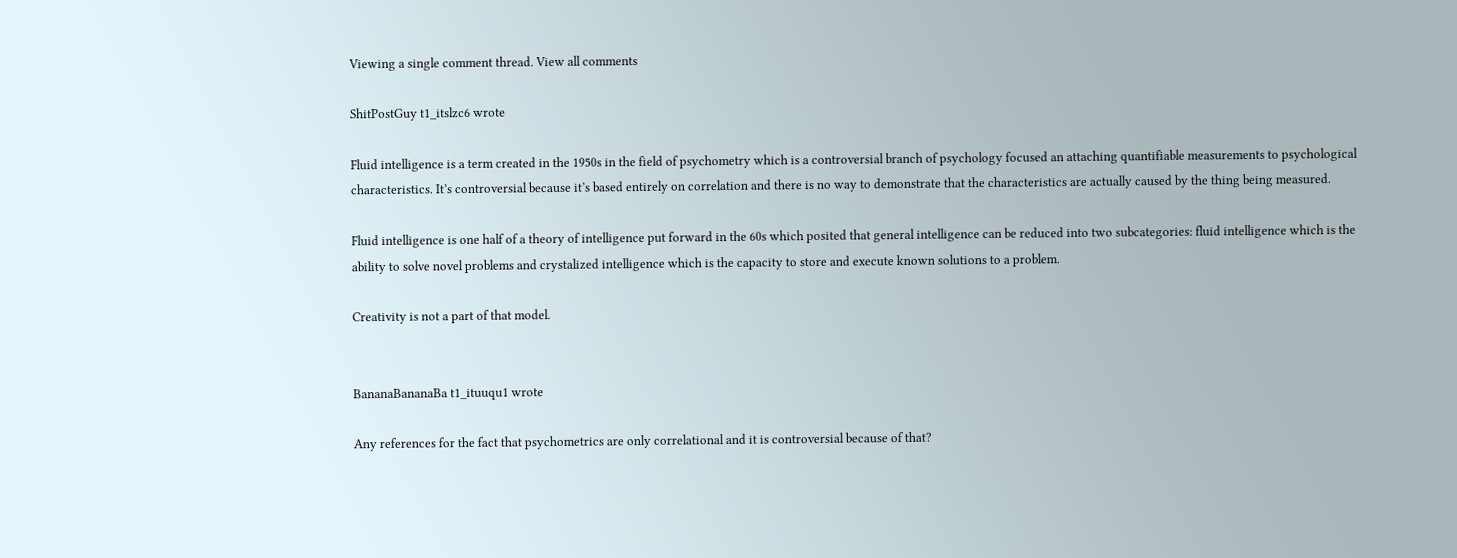Viewing a single comment thread. View all comments

ShitPostGuy t1_itslzc6 wrote

Fluid intelligence is a term created in the 1950s in the field of psychometry which is a controversial branch of psychology focused an attaching quantifiable measurements to psychological characteristics. It’s controversial because it’s based entirely on correlation and there is no way to demonstrate that the characteristics are actually caused by the thing being measured.

Fluid intelligence is one half of a theory of intelligence put forward in the 60s which posited that general intelligence can be reduced into two subcategories: fluid intelligence which is the ability to solve novel problems and crystalized intelligence which is the capacity to store and execute known solutions to a problem.

Creativity is not a part of that model.


BananaBananaBa t1_ituuqu1 wrote

Any references for the fact that psychometrics are only correlational and it is controversial because of that?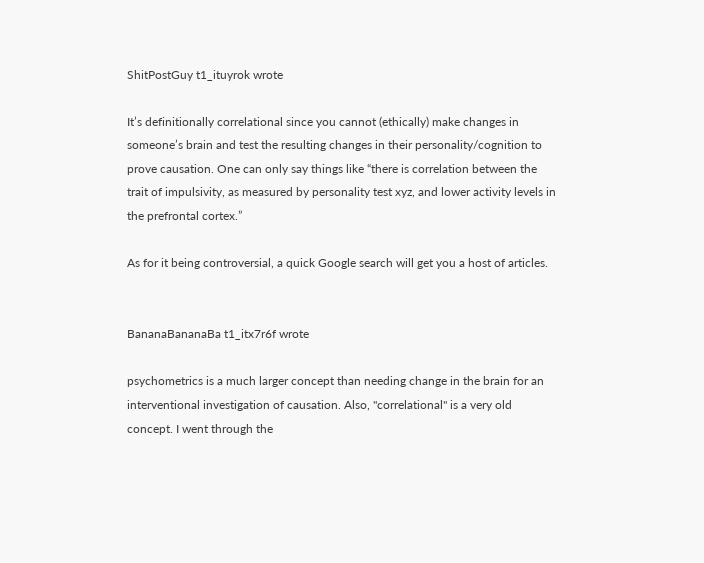ShitPostGuy t1_ituyrok wrote

It’s definitionally correlational since you cannot (ethically) make changes in someone’s brain and test the resulting changes in their personality/cognition to prove causation. One can only say things like “there is correlation between the trait of impulsivity, as measured by personality test xyz, and lower activity levels in the prefrontal cortex.”

As for it being controversial, a quick Google search will get you a host of articles.


BananaBananaBa t1_itx7r6f wrote

psychometrics is a much larger concept than needing change in the brain for an interventional investigation of causation. Also, "correlational" is a very old concept. I went through the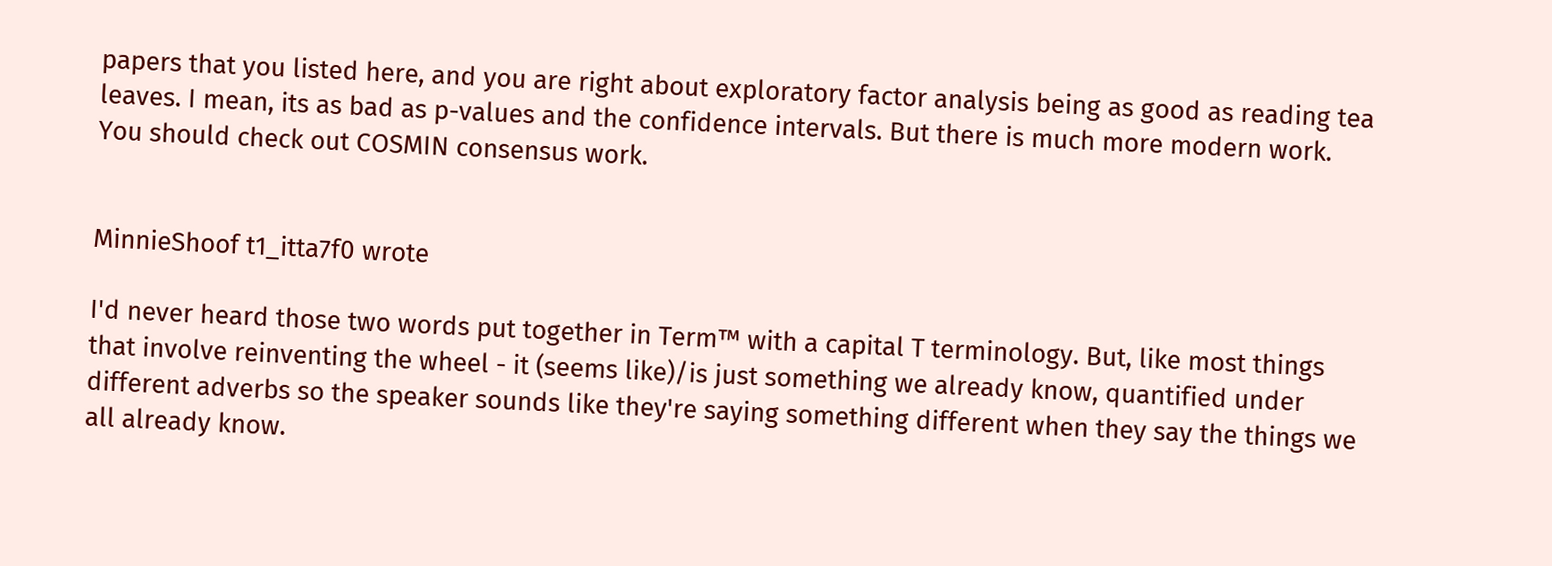papers that you listed here, and you are right about exploratory factor analysis being as good as reading tea leaves. I mean, its as bad as p-values and the confidence intervals. But there is much more modern work. You should check out COSMIN consensus work.


MinnieShoof t1_itta7f0 wrote

I'd never heard those two words put together in Term™ with a capital T terminology. But, like most things that involve reinventing the wheel - it (seems like)/is just something we already know, quantified under different adverbs so the speaker sounds like they're saying something different when they say the things we all already know.